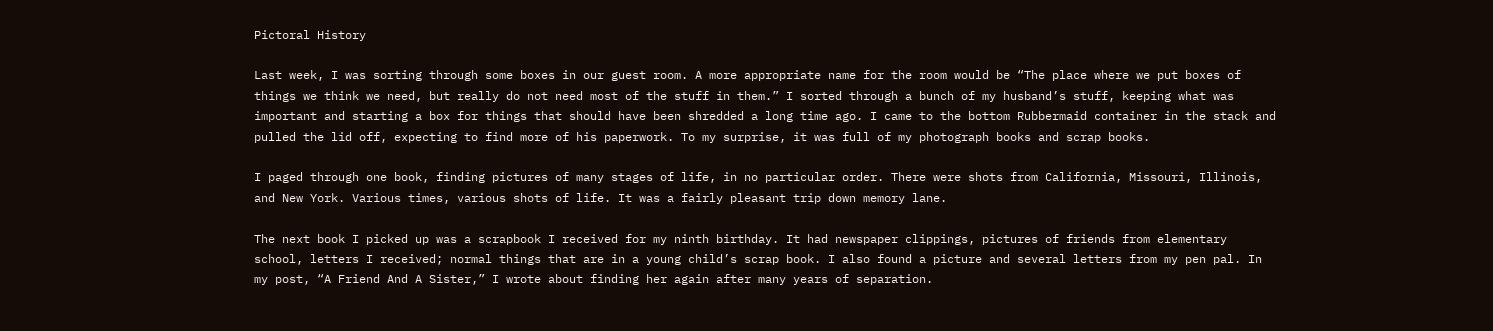Pictoral History

Last week, I was sorting through some boxes in our guest room. A more appropriate name for the room would be “The place where we put boxes of things we think we need, but really do not need most of the stuff in them.” I sorted through a bunch of my husband’s stuff, keeping what was important and starting a box for things that should have been shredded a long time ago. I came to the bottom Rubbermaid container in the stack and pulled the lid off, expecting to find more of his paperwork. To my surprise, it was full of my photograph books and scrap books.

I paged through one book, finding pictures of many stages of life, in no particular order. There were shots from California, Missouri, Illinois, and New York. Various times, various shots of life. It was a fairly pleasant trip down memory lane.

The next book I picked up was a scrapbook I received for my ninth birthday. It had newspaper clippings, pictures of friends from elementary school, letters I received; normal things that are in a young child’s scrap book. I also found a picture and several letters from my pen pal. In my post, “A Friend And A Sister,” I wrote about finding her again after many years of separation.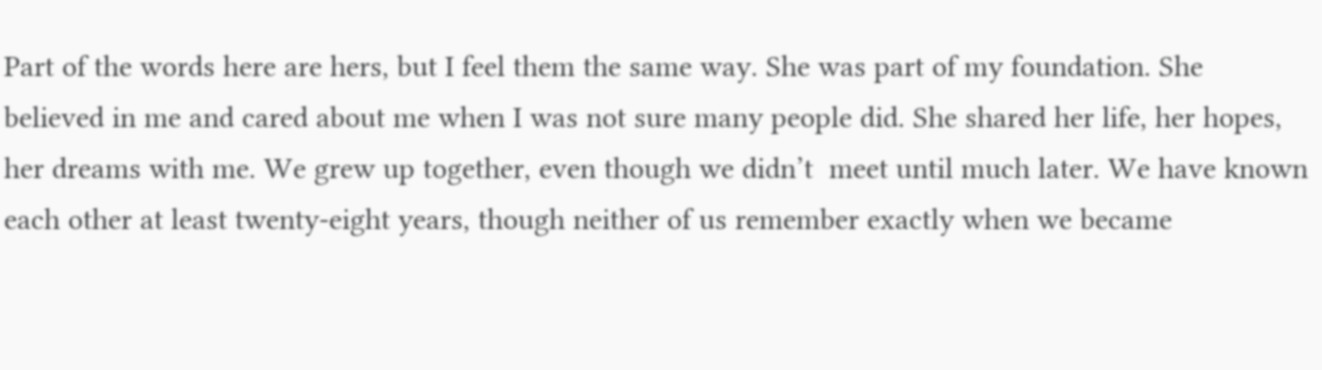Part of the words here are hers, but I feel them the same way. She was part of my foundation. She believed in me and cared about me when I was not sure many people did. She shared her life, her hopes, her dreams with me. We grew up together, even though we didn’t  meet until much later. We have known each other at least twenty-eight years, though neither of us remember exactly when we became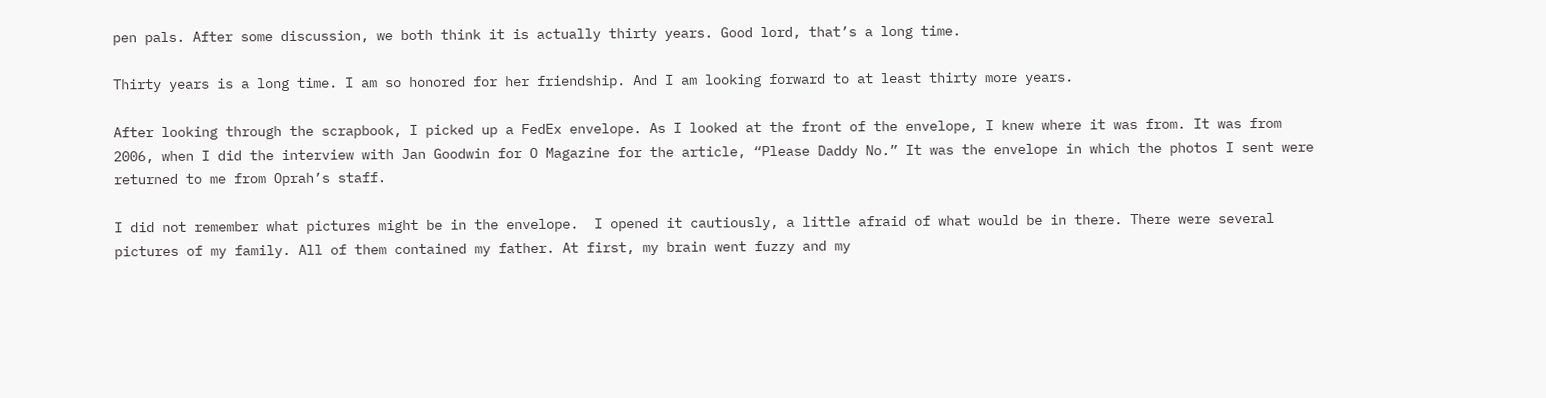pen pals. After some discussion, we both think it is actually thirty years. Good lord, that’s a long time.

Thirty years is a long time. I am so honored for her friendship. And I am looking forward to at least thirty more years.

After looking through the scrapbook, I picked up a FedEx envelope. As I looked at the front of the envelope, I knew where it was from. It was from 2006, when I did the interview with Jan Goodwin for O Magazine for the article, “Please Daddy No.” It was the envelope in which the photos I sent were returned to me from Oprah’s staff.

I did not remember what pictures might be in the envelope.  I opened it cautiously, a little afraid of what would be in there. There were several pictures of my family. All of them contained my father. At first, my brain went fuzzy and my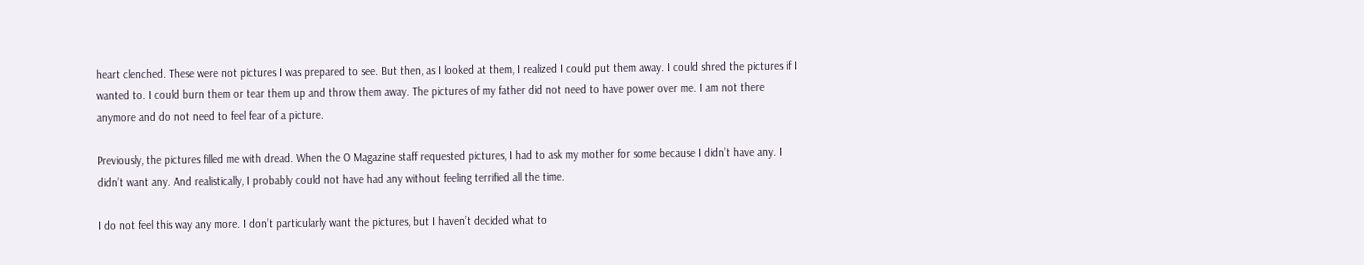heart clenched. These were not pictures I was prepared to see. But then, as I looked at them, I realized I could put them away. I could shred the pictures if I wanted to. I could burn them or tear them up and throw them away. The pictures of my father did not need to have power over me. I am not there anymore and do not need to feel fear of a picture.

Previously, the pictures filled me with dread. When the O Magazine staff requested pictures, I had to ask my mother for some because I didn’t have any. I didn’t want any. And realistically, I probably could not have had any without feeling terrified all the time.

I do not feel this way any more. I don’t particularly want the pictures, but I haven’t decided what to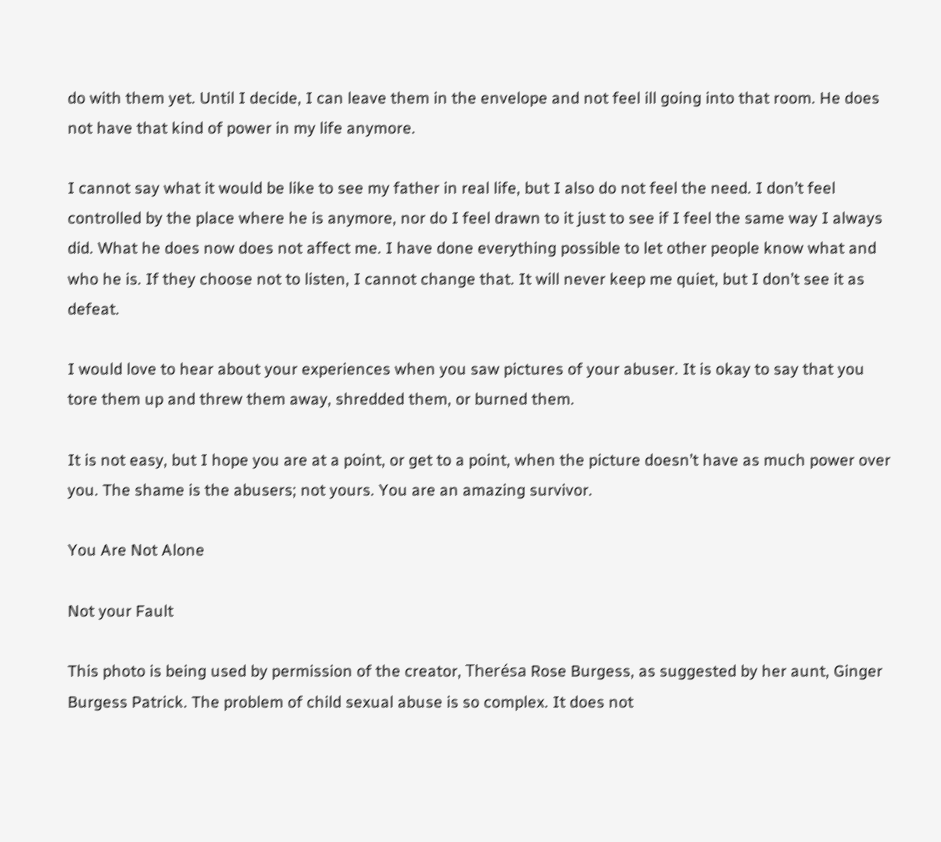do with them yet. Until I decide, I can leave them in the envelope and not feel ill going into that room. He does not have that kind of power in my life anymore.

I cannot say what it would be like to see my father in real life, but I also do not feel the need. I don’t feel controlled by the place where he is anymore, nor do I feel drawn to it just to see if I feel the same way I always did. What he does now does not affect me. I have done everything possible to let other people know what and who he is. If they choose not to listen, I cannot change that. It will never keep me quiet, but I don’t see it as defeat.

I would love to hear about your experiences when you saw pictures of your abuser. It is okay to say that you tore them up and threw them away, shredded them, or burned them.

It is not easy, but I hope you are at a point, or get to a point, when the picture doesn’t have as much power over you. The shame is the abusers; not yours. You are an amazing survivor.

You Are Not Alone

Not your Fault

This photo is being used by permission of the creator, Therésa Rose Burgess, as suggested by her aunt, Ginger Burgess Patrick. The problem of child sexual abuse is so complex. It does not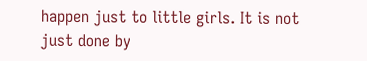happen just to little girls. It is not just done by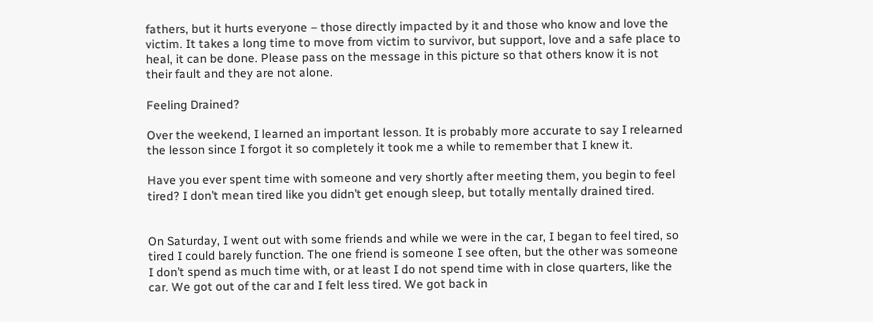fathers, but it hurts everyone – those directly impacted by it and those who know and love the victim. It takes a long time to move from victim to survivor, but support, love and a safe place to heal, it can be done. Please pass on the message in this picture so that others know it is not their fault and they are not alone.

Feeling Drained?

Over the weekend, I learned an important lesson. It is probably more accurate to say I relearned the lesson since I forgot it so completely it took me a while to remember that I knew it.

Have you ever spent time with someone and very shortly after meeting them, you begin to feel tired? I don’t mean tired like you didn’t get enough sleep, but totally mentally drained tired.


On Saturday, I went out with some friends and while we were in the car, I began to feel tired, so tired I could barely function. The one friend is someone I see often, but the other was someone I don’t spend as much time with, or at least I do not spend time with in close quarters, like the car. We got out of the car and I felt less tired. We got back in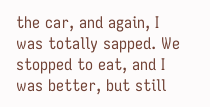the car, and again, I was totally sapped. We stopped to eat, and I was better, but still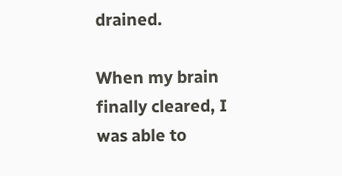drained.

When my brain finally cleared, I was able to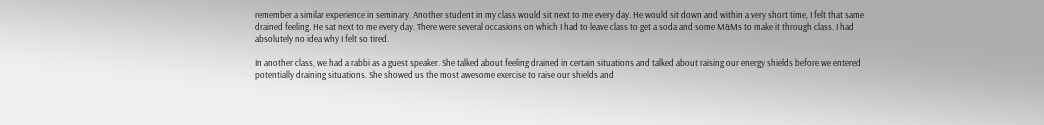remember a similar experience in seminary. Another student in my class would sit next to me every day. He would sit down and within a very short time, I felt that same drained feeling. He sat next to me every day. There were several occasions on which I had to leave class to get a soda and some M&Ms to make it through class. I had absolutely no idea why I felt so tired.

In another class, we had a rabbi as a guest speaker. She talked about feeling drained in certain situations and talked about raising our energy shields before we entered potentially draining situations. She showed us the most awesome exercise to raise our shields and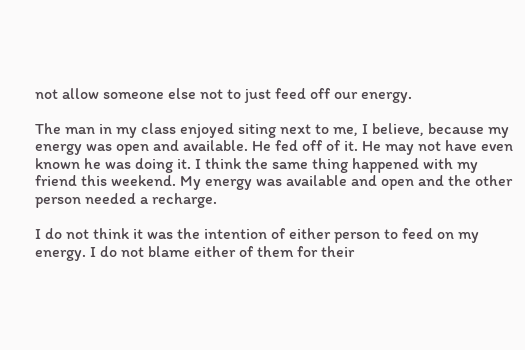not allow someone else not to just feed off our energy.

The man in my class enjoyed siting next to me, I believe, because my energy was open and available. He fed off of it. He may not have even known he was doing it. I think the same thing happened with my friend this weekend. My energy was available and open and the other person needed a recharge.

I do not think it was the intention of either person to feed on my energy. I do not blame either of them for their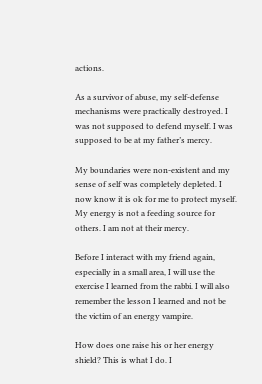actions.

As a survivor of abuse, my self-defense mechanisms were practically destroyed. I was not supposed to defend myself. I was supposed to be at my father’s mercy.

My boundaries were non-existent and my sense of self was completely depleted. I now know it is ok for me to protect myself. My energy is not a feeding source for others. I am not at their mercy.

Before I interact with my friend again, especially in a small area, I will use the exercise I learned from the rabbi. I will also remember the lesson I learned and not be the victim of an energy vampire.

How does one raise his or her energy shield? This is what I do. I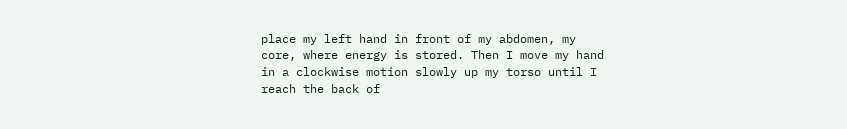place my left hand in front of my abdomen, my core, where energy is stored. Then I move my hand in a clockwise motion slowly up my torso until I reach the back of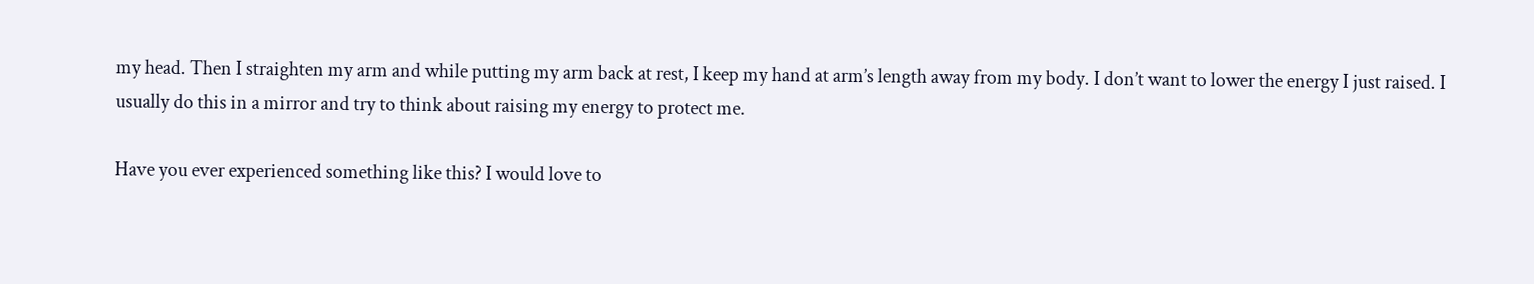my head. Then I straighten my arm and while putting my arm back at rest, I keep my hand at arm’s length away from my body. I don’t want to lower the energy I just raised. I usually do this in a mirror and try to think about raising my energy to protect me.

Have you ever experienced something like this? I would love to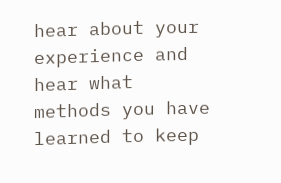hear about your experience and hear what methods you have learned to keep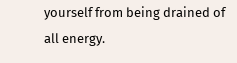yourself from being drained of all energy.